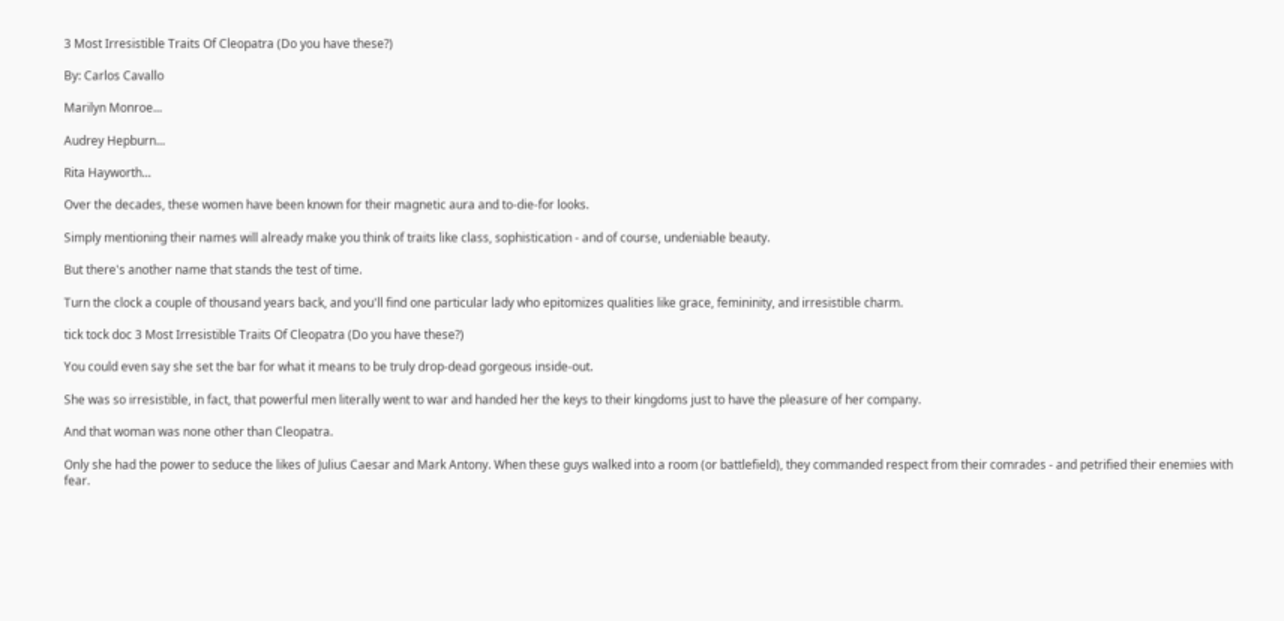3 Most Irresistible Traits Of Cleopatra (Do you have these?)

By: Carlos Cavallo

Marilyn Monroe...

Audrey Hepburn...

Rita Hayworth...

Over the decades, these women have been known for their magnetic aura and to-die-for looks.

Simply mentioning their names will already make you think of traits like class, sophistication - and of course, undeniable beauty.

But there's another name that stands the test of time.

Turn the clock a couple of thousand years back, and you'll find one particular lady who epitomizes qualities like grace, femininity, and irresistible charm.

tick tock doc 3 Most Irresistible Traits Of Cleopatra (Do you have these?)

You could even say she set the bar for what it means to be truly drop-dead gorgeous inside-out.

She was so irresistible, in fact, that powerful men literally went to war and handed her the keys to their kingdoms just to have the pleasure of her company.

And that woman was none other than Cleopatra.

Only she had the power to seduce the likes of Julius Caesar and Mark Antony. When these guys walked into a room (or battlefield), they commanded respect from their comrades - and petrified their enemies with fear.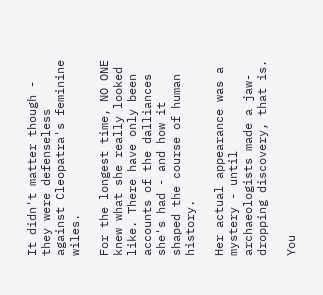It didn't matter though - they were defenseless against Cleopatra's feminine wiles.

For the longest time, NO ONE knew what she really looked like. There have only been accounts of the dalliances she's had - and how it shaped the course of human history.

Her actual appearance was a mystery - until archaeologists made a jaw-dropping discovery, that is.

You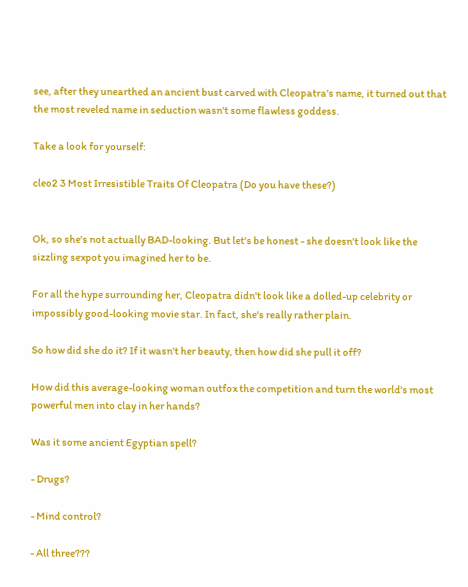see, after they unearthed an ancient bust carved with Cleopatra's name, it turned out that the most reveled name in seduction wasn't some flawless goddess.

Take a look for yourself:

cleo2 3 Most Irresistible Traits Of Cleopatra (Do you have these?)


Ok, so she's not actually BAD-looking. But let's be honest - she doesn't look like the sizzling sexpot you imagined her to be.

For all the hype surrounding her, Cleopatra didn't look like a dolled-up celebrity or impossibly good-looking movie star. In fact, she's really rather plain.

So how did she do it? If it wasn't her beauty, then how did she pull it off?

How did this average-looking woman outfox the competition and turn the world's most powerful men into clay in her hands?

Was it some ancient Egyptian spell?

- Drugs?

- Mind control?

- All three???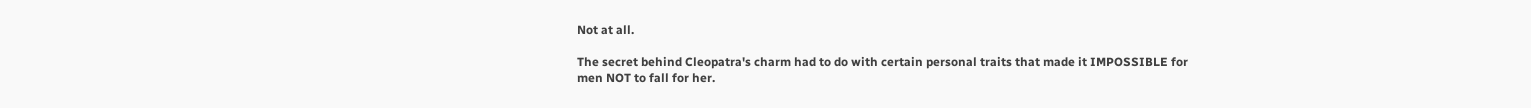Not at all.

The secret behind Cleopatra's charm had to do with certain personal traits that made it IMPOSSIBLE for men NOT to fall for her.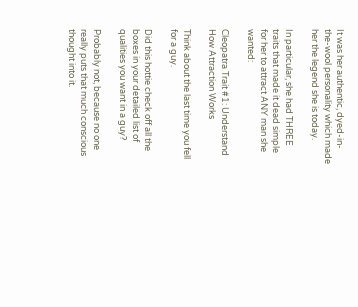It was her authentic, dyed-in-the-wool personality which made her the legend she is today.

In particular, she had THREE traits that made it dead simple for her to attract ANY man she wanted:

Cleopatra Trait #1: Understand How Attraction Works

Think about the last time you fell for a guy.

Did this hottie check off all the boxes in your detailed list of qualities you want in a guy?

Probably not, because no one really puts that much conscious thought into it.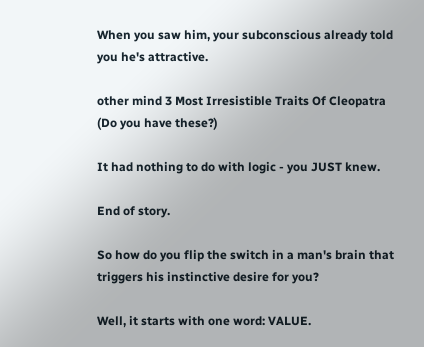When you saw him, your subconscious already told you he's attractive.

other mind 3 Most Irresistible Traits Of Cleopatra (Do you have these?)

It had nothing to do with logic - you JUST knew.

End of story.

So how do you flip the switch in a man's brain that triggers his instinctive desire for you?

Well, it starts with one word: VALUE.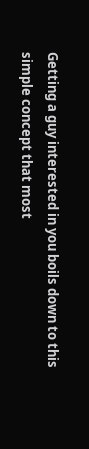Getting a guy interested in you boils down to this simple concept that most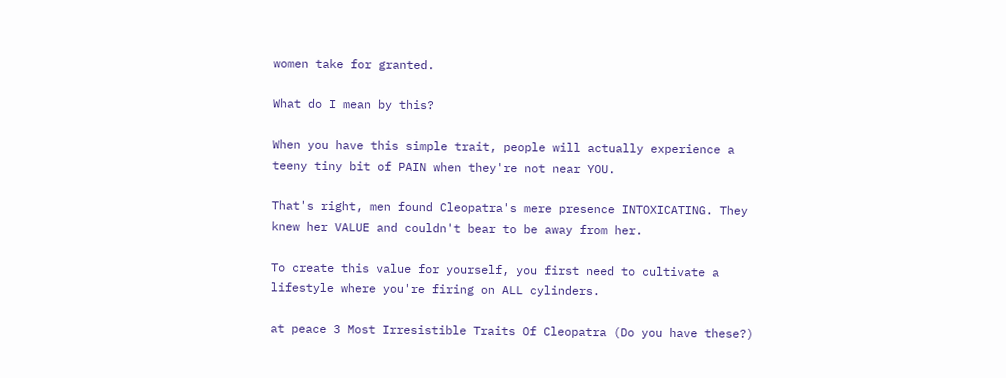women take for granted.

What do I mean by this?

When you have this simple trait, people will actually experience a teeny tiny bit of PAIN when they're not near YOU.

That's right, men found Cleopatra's mere presence INTOXICATING. They knew her VALUE and couldn't bear to be away from her.

To create this value for yourself, you first need to cultivate a lifestyle where you're firing on ALL cylinders.

at peace 3 Most Irresistible Traits Of Cleopatra (Do you have these?)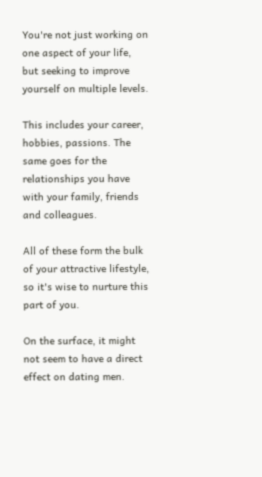You're not just working on one aspect of your life, but seeking to improve yourself on multiple levels.

This includes your career, hobbies, passions. The same goes for the relationships you have with your family, friends and colleagues.

All of these form the bulk of your attractive lifestyle, so it's wise to nurture this part of you.

On the surface, it might not seem to have a direct effect on dating men.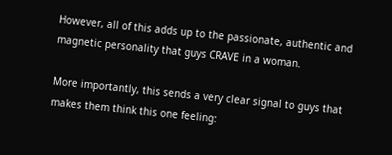However, all of this adds up to the passionate, authentic and magnetic personality that guys CRAVE in a woman.

More importantly, this sends a very clear signal to guys that makes them think this one feeling: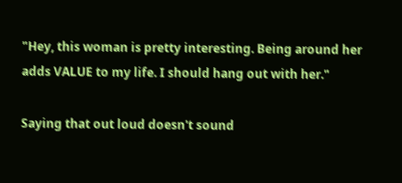"Hey, this woman is pretty interesting. Being around her adds VALUE to my life. I should hang out with her."

Saying that out loud doesn't sound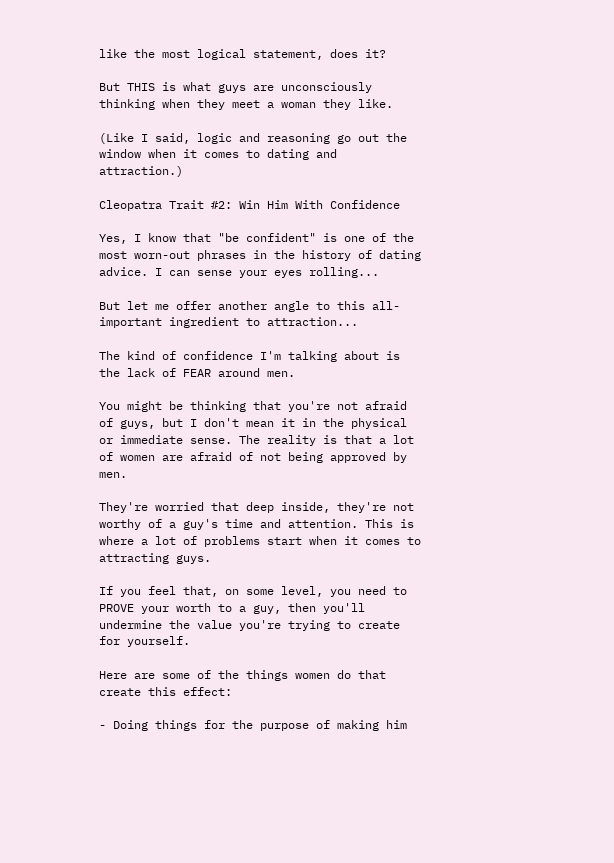like the most logical statement, does it?

But THIS is what guys are unconsciously thinking when they meet a woman they like.

(Like I said, logic and reasoning go out the window when it comes to dating and attraction.)

Cleopatra Trait #2: Win Him With Confidence

Yes, I know that "be confident" is one of the most worn-out phrases in the history of dating advice. I can sense your eyes rolling...

But let me offer another angle to this all-important ingredient to attraction...

The kind of confidence I'm talking about is the lack of FEAR around men.

You might be thinking that you're not afraid of guys, but I don't mean it in the physical or immediate sense. The reality is that a lot of women are afraid of not being approved by men.

They're worried that deep inside, they're not worthy of a guy's time and attention. This is where a lot of problems start when it comes to attracting guys.

If you feel that, on some level, you need to PROVE your worth to a guy, then you'll undermine the value you're trying to create for yourself.

Here are some of the things women do that create this effect:

- Doing things for the purpose of making him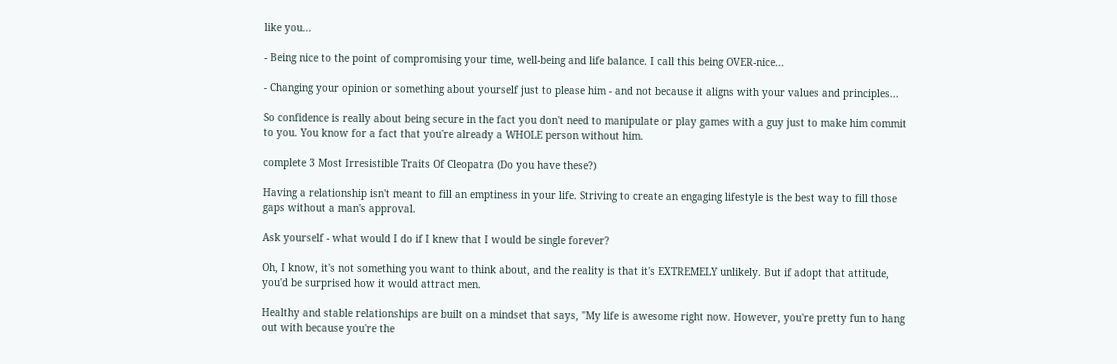like you...

- Being nice to the point of compromising your time, well-being and life balance. I call this being OVER-nice...

- Changing your opinion or something about yourself just to please him - and not because it aligns with your values and principles...

So confidence is really about being secure in the fact you don't need to manipulate or play games with a guy just to make him commit to you. You know for a fact that you're already a WHOLE person without him.

complete 3 Most Irresistible Traits Of Cleopatra (Do you have these?)

Having a relationship isn't meant to fill an emptiness in your life. Striving to create an engaging lifestyle is the best way to fill those gaps without a man's approval.

Ask yourself - what would I do if I knew that I would be single forever?

Oh, I know, it's not something you want to think about, and the reality is that it's EXTREMELY unlikely. But if adopt that attitude, you'd be surprised how it would attract men.

Healthy and stable relationships are built on a mindset that says, "My life is awesome right now. However, you're pretty fun to hang out with because you're the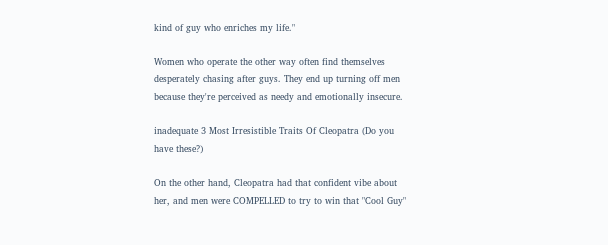kind of guy who enriches my life."

Women who operate the other way often find themselves desperately chasing after guys. They end up turning off men because they're perceived as needy and emotionally insecure.

inadequate 3 Most Irresistible Traits Of Cleopatra (Do you have these?)

On the other hand, Cleopatra had that confident vibe about her, and men were COMPELLED to try to win that "Cool Guy"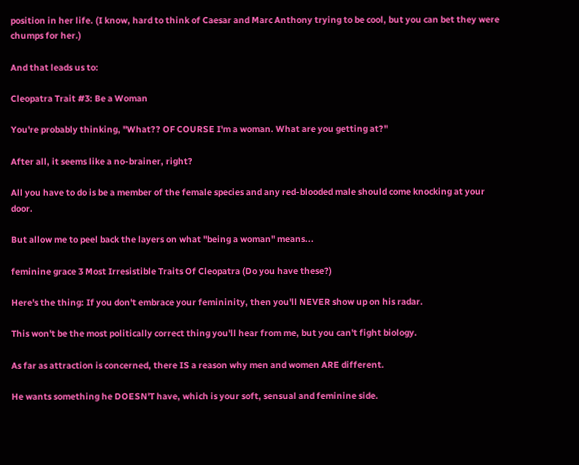position in her life. (I know, hard to think of Caesar and Marc Anthony trying to be cool, but you can bet they were chumps for her.)

And that leads us to:

Cleopatra Trait #3: Be a Woman

You're probably thinking, "What?? OF COURSE I'm a woman. What are you getting at?"

After all, it seems like a no-brainer, right?

All you have to do is be a member of the female species and any red-blooded male should come knocking at your door.

But allow me to peel back the layers on what "being a woman" means...

feminine grace 3 Most Irresistible Traits Of Cleopatra (Do you have these?)

Here's the thing: If you don't embrace your femininity, then you'll NEVER show up on his radar.

This won't be the most politically correct thing you'll hear from me, but you can't fight biology.

As far as attraction is concerned, there IS a reason why men and women ARE different.

He wants something he DOESN'T have, which is your soft, sensual and feminine side.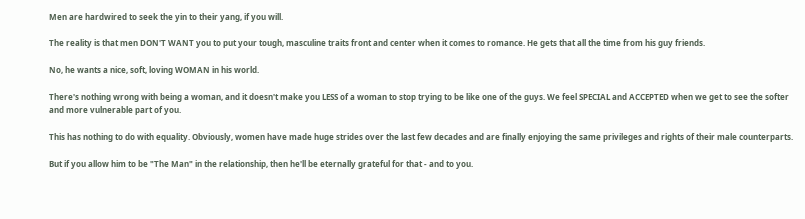Men are hardwired to seek the yin to their yang, if you will.

The reality is that men DON'T WANT you to put your tough, masculine traits front and center when it comes to romance. He gets that all the time from his guy friends.

No, he wants a nice, soft, loving WOMAN in his world.

There's nothing wrong with being a woman, and it doesn't make you LESS of a woman to stop trying to be like one of the guys. We feel SPECIAL and ACCEPTED when we get to see the softer and more vulnerable part of you.

This has nothing to do with equality. Obviously, women have made huge strides over the last few decades and are finally enjoying the same privileges and rights of their male counterparts.

But if you allow him to be "The Man" in the relationship, then he'll be eternally grateful for that - and to you.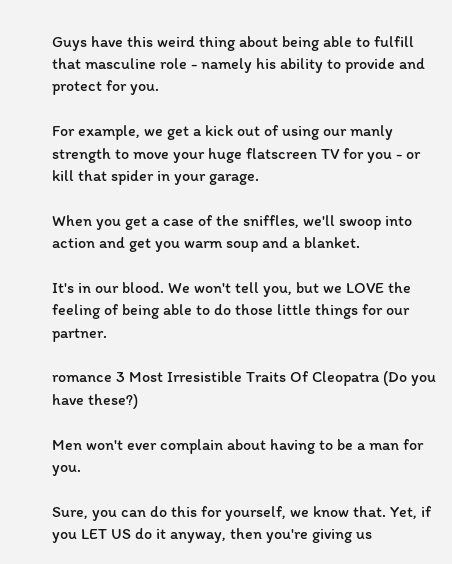Guys have this weird thing about being able to fulfill that masculine role - namely his ability to provide and protect for you.

For example, we get a kick out of using our manly strength to move your huge flatscreen TV for you - or kill that spider in your garage.

When you get a case of the sniffles, we'll swoop into action and get you warm soup and a blanket.

It's in our blood. We won't tell you, but we LOVE the feeling of being able to do those little things for our partner.

romance 3 Most Irresistible Traits Of Cleopatra (Do you have these?)

Men won't ever complain about having to be a man for you.

Sure, you can do this for yourself, we know that. Yet, if you LET US do it anyway, then you're giving us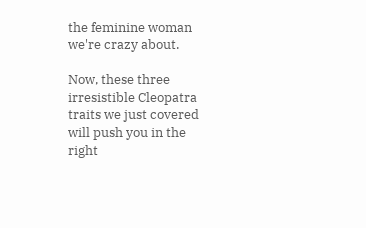the feminine woman we're crazy about.

Now, these three irresistible Cleopatra traits we just covered will push you in the right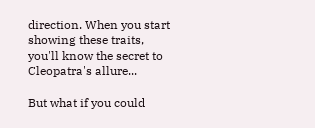direction. When you start showing these traits, you'll know the secret to Cleopatra's allure...

But what if you could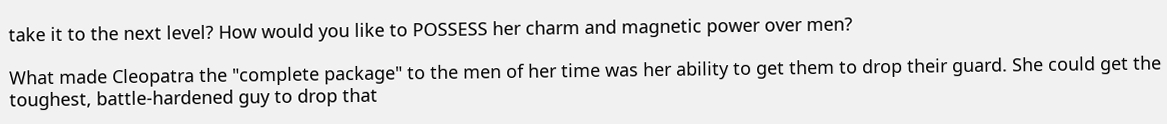take it to the next level? How would you like to POSSESS her charm and magnetic power over men?

What made Cleopatra the "complete package" to the men of her time was her ability to get them to drop their guard. She could get the toughest, battle-hardened guy to drop that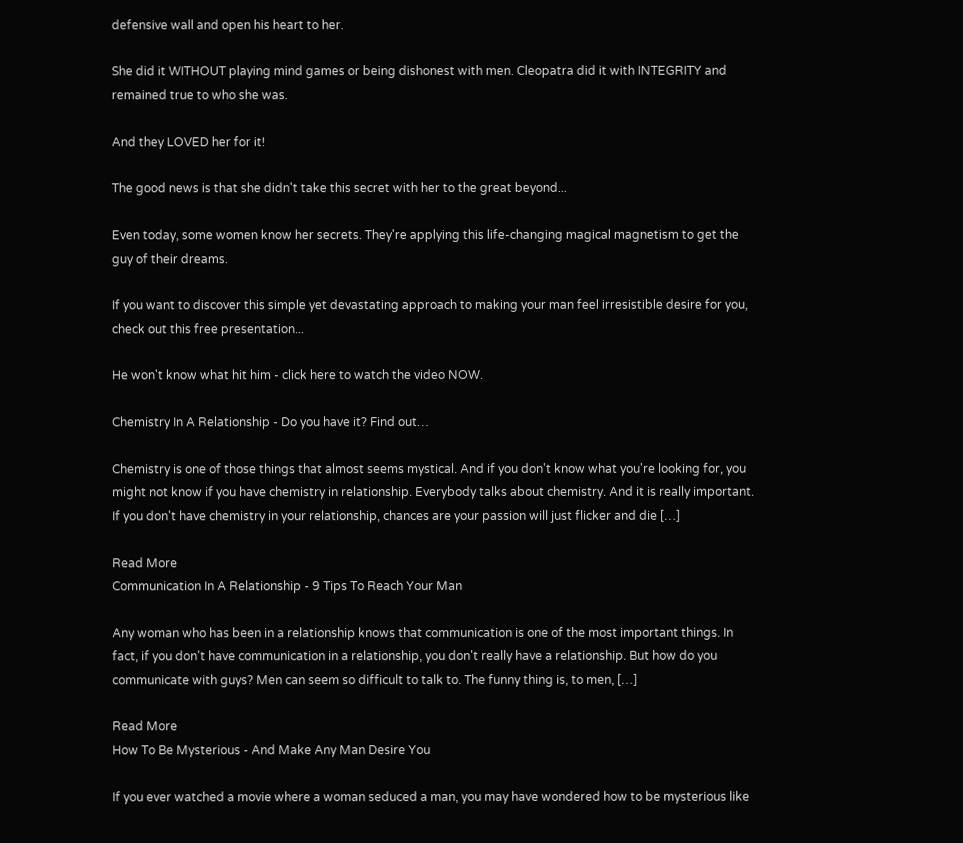defensive wall and open his heart to her.

She did it WITHOUT playing mind games or being dishonest with men. Cleopatra did it with INTEGRITY and remained true to who she was.

And they LOVED her for it!

The good news is that she didn't take this secret with her to the great beyond...

Even today, some women know her secrets. They're applying this life-changing magical magnetism to get the guy of their dreams.

If you want to discover this simple yet devastating approach to making your man feel irresistible desire for you, check out this free presentation...

He won't know what hit him - click here to watch the video NOW.

Chemistry In A Relationship - Do you have it? Find out…

Chemistry is one of those things that almost seems mystical. And if you don't know what you're looking for, you might not know if you have chemistry in relationship. Everybody talks about chemistry. And it is really important. If you don't have chemistry in your relationship, chances are your passion will just flicker and die […]

Read More
Communication In A Relationship - 9 Tips To Reach Your Man

Any woman who has been in a relationship knows that communication is one of the most important things. In fact, if you don't have communication in a relationship, you don't really have a relationship. But how do you communicate with guys? Men can seem so difficult to talk to. The funny thing is, to men, […]

Read More
How To Be Mysterious - And Make Any Man Desire You

If you ever watched a movie where a woman seduced a man, you may have wondered how to be mysterious like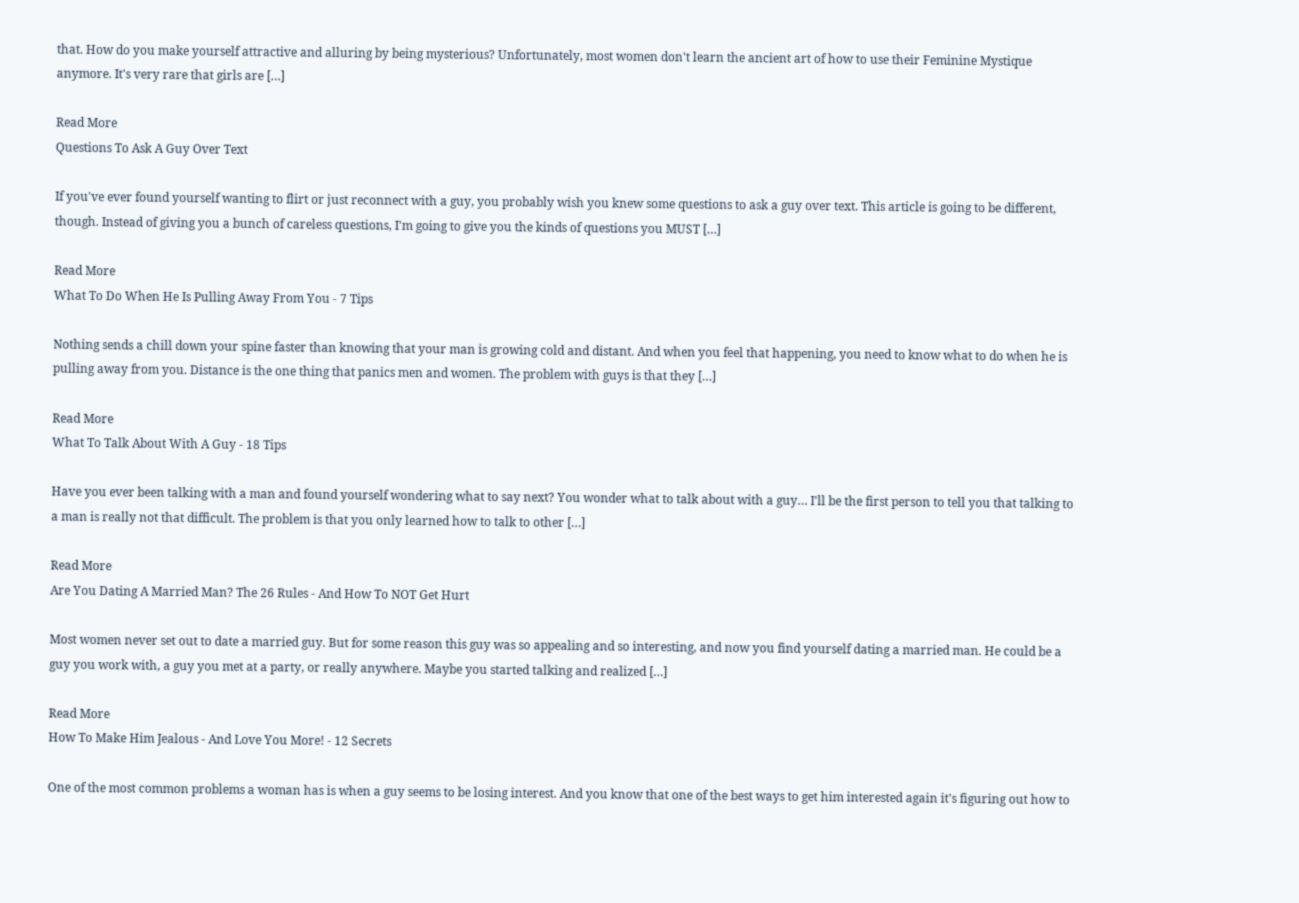that. How do you make yourself attractive and alluring by being mysterious? Unfortunately, most women don't learn the ancient art of how to use their Feminine Mystique anymore. It's very rare that girls are […]

Read More
Questions To Ask A Guy Over Text

If you've ever found yourself wanting to flirt or just reconnect with a guy, you probably wish you knew some questions to ask a guy over text. This article is going to be different, though. Instead of giving you a bunch of careless questions, I'm going to give you the kinds of questions you MUST […]

Read More
What To Do When He Is Pulling Away From You - 7 Tips

Nothing sends a chill down your spine faster than knowing that your man is growing cold and distant. And when you feel that happening, you need to know what to do when he is pulling away from you. Distance is the one thing that panics men and women. The problem with guys is that they […]

Read More
What To Talk About With A Guy - 18 Tips

Have you ever been talking with a man and found yourself wondering what to say next? You wonder what to talk about with a guy… I'll be the first person to tell you that talking to a man is really not that difficult. The problem is that you only learned how to talk to other […]

Read More
Are You Dating A Married Man? The 26 Rules - And How To NOT Get Hurt

Most women never set out to date a married guy. But for some reason this guy was so appealing and so interesting, and now you find yourself dating a married man. He could be a guy you work with, a guy you met at a party, or really anywhere. Maybe you started talking and realized […]

Read More
How To Make Him Jealous - And Love You More! - 12 Secrets

One of the most common problems a woman has is when a guy seems to be losing interest. And you know that one of the best ways to get him interested again it's figuring out how to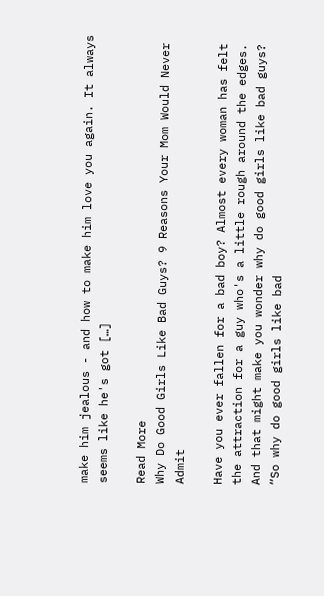make him jealous - and how to make him love you again. It always seems like he's got […]

Read More
Why Do Good Girls Like Bad Guys? 9 Reasons Your Mom Would Never Admit

Have you ever fallen for a bad boy? Almost every woman has felt the attraction for a guy who's a little rough around the edges. And that might make you wonder why do good girls like bad guys? “So why do good girls like bad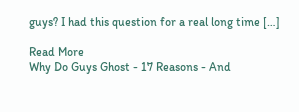guys? I had this question for a real long time […]

Read More
Why Do Guys Ghost - 17 Reasons - And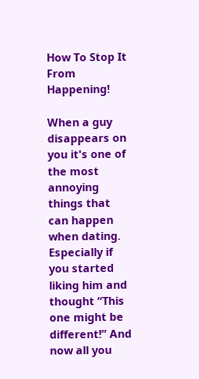How To Stop It From Happening!

When a guy disappears on you it's one of the most annoying things that can happen when dating. Especially if you started liking him and thought “This one might be different!” And now all you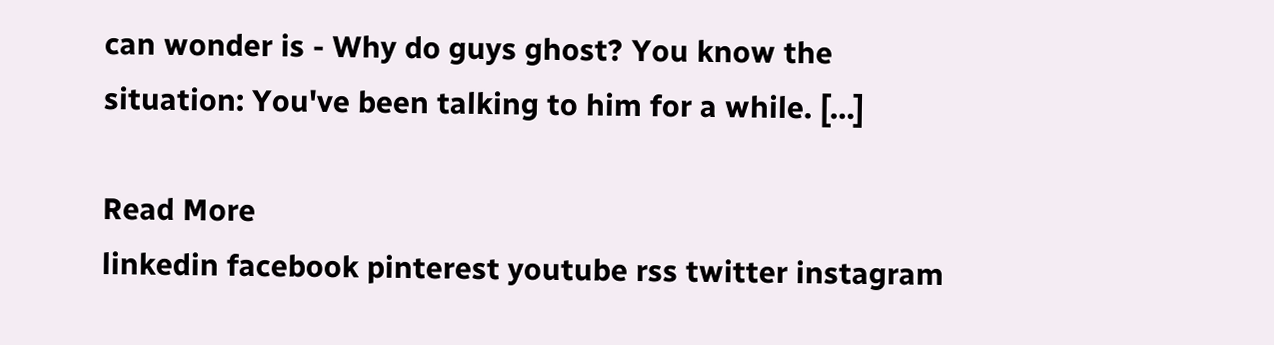can wonder is - Why do guys ghost? You know the situation: You've been talking to him for a while. […]

Read More
linkedin facebook pinterest youtube rss twitter instagram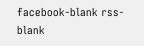facebook-blank rss-blank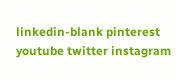linkedin-blank pinterest youtube twitter instagram